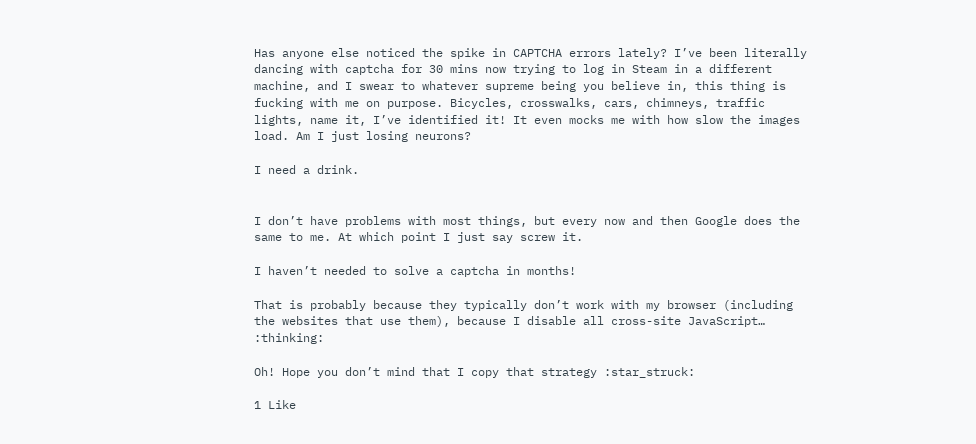Has anyone else noticed the spike in CAPTCHA errors lately? I’ve been literally dancing with captcha for 30 mins now trying to log in Steam in a different machine, and I swear to whatever supreme being you believe in, this thing is fucking with me on purpose. Bicycles, crosswalks, cars, chimneys, traffic lights, name it, I’ve identified it! It even mocks me with how slow the images load. Am I just losing neurons?

I need a drink.


I don’t have problems with most things, but every now and then Google does the same to me. At which point I just say screw it.

I haven’t needed to solve a captcha in months!

That is probably because they typically don’t work with my browser (including the websites that use them), because I disable all cross-site JavaScript… :thinking:

Oh! Hope you don’t mind that I copy that strategy :star_struck:

1 Like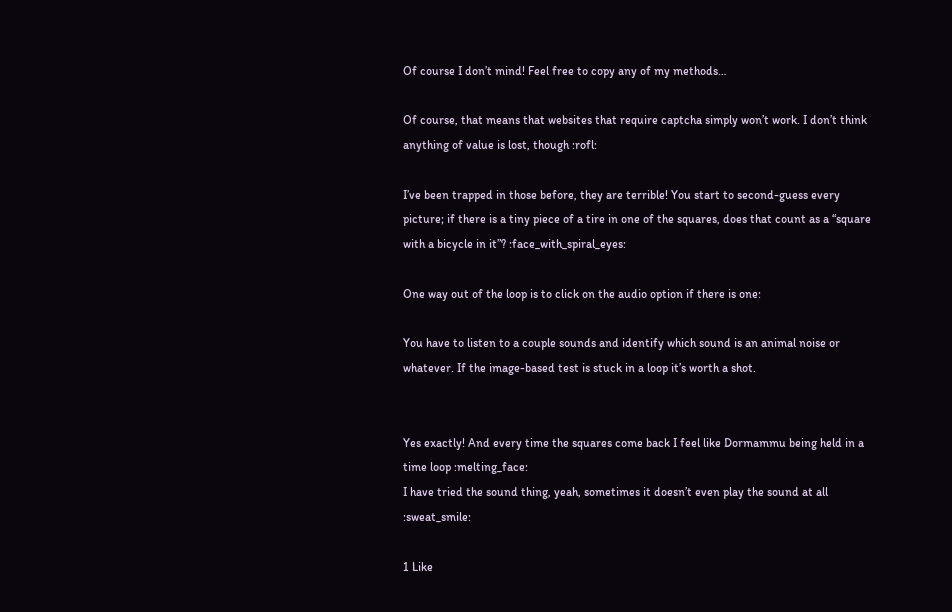Of course I don’t mind! Feel free to copy any of my methods…

Of course, that means that websites that require captcha simply won’t work. I don’t think anything of value is lost, though :rofl:

I’ve been trapped in those before, they are terrible! You start to second-guess every picture; if there is a tiny piece of a tire in one of the squares, does that count as a “square with a bicycle in it”? :face_with_spiral_eyes:

One way out of the loop is to click on the audio option if there is one:

You have to listen to a couple sounds and identify which sound is an animal noise or whatever. If the image-based test is stuck in a loop it’s worth a shot.


Yes exactly! And every time the squares come back I feel like Dormammu being held in a time loop :melting_face:
I have tried the sound thing, yeah, sometimes it doesn’t even play the sound at all :sweat_smile:

1 Like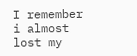I remember i almost lost my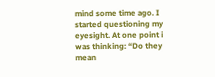mind some time ago. I started questioning my eyesight. At one point i was thinking: “Do they mean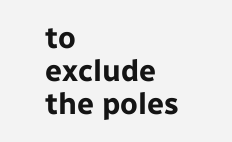to exclude the poles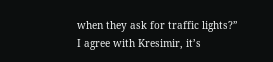when they ask for traffic lights?”
I agree with Kresimir, it’s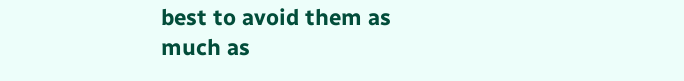best to avoid them as much as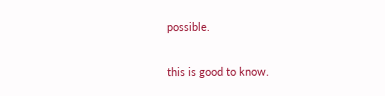possible.

this is good to know.